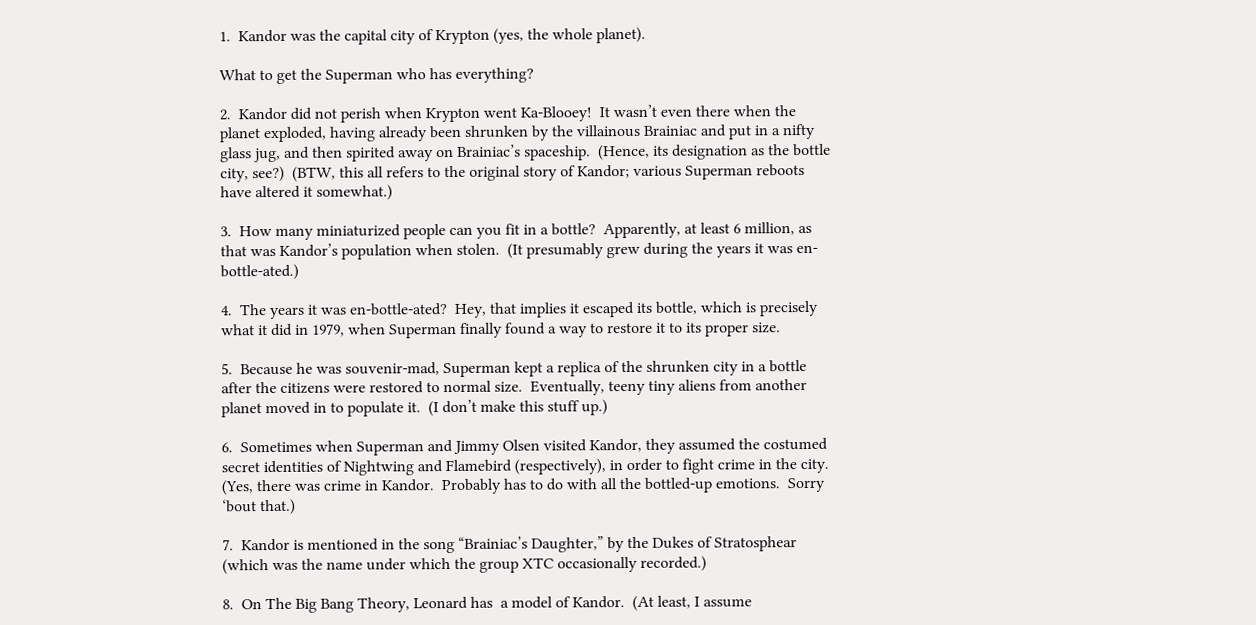1.  Kandor was the capital city of Krypton (yes, the whole planet).

What to get the Superman who has everything?

2.  Kandor did not perish when Krypton went Ka-Blooey!  It wasn’t even there when the planet exploded, having already been shrunken by the villainous Brainiac and put in a nifty glass jug, and then spirited away on Brainiac’s spaceship.  (Hence, its designation as the bottle city, see?)  (BTW, this all refers to the original story of Kandor; various Superman reboots have altered it somewhat.)

3.  How many miniaturized people can you fit in a bottle?  Apparently, at least 6 million, as that was Kandor’s population when stolen.  (It presumably grew during the years it was en-bottle-ated.)

4.  The years it was en-bottle-ated?  Hey, that implies it escaped its bottle, which is precisely what it did in 1979, when Superman finally found a way to restore it to its proper size.

5.  Because he was souvenir-mad, Superman kept a replica of the shrunken city in a bottle after the citizens were restored to normal size.  Eventually, teeny tiny aliens from another planet moved in to populate it.  (I don’t make this stuff up.)

6.  Sometimes when Superman and Jimmy Olsen visited Kandor, they assumed the costumed secret identities of Nightwing and Flamebird (respectively), in order to fight crime in the city.  (Yes, there was crime in Kandor.  Probably has to do with all the bottled-up emotions.  Sorry ‘bout that.)

7.  Kandor is mentioned in the song “Brainiac’s Daughter,” by the Dukes of Stratosphear (which was the name under which the group XTC occasionally recorded.)

8.  On The Big Bang Theory, Leonard has  a model of Kandor.  (At least, I assume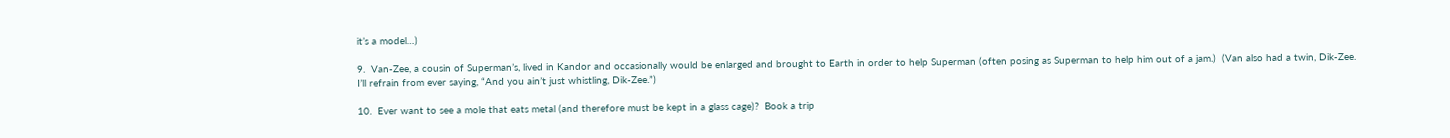it’s a model…)

9.  Van-Zee, a cousin of Superman’s, lived in Kandor and occasionally would be enlarged and brought to Earth in order to help Superman (often posing as Superman to help him out of a jam.)  (Van also had a twin, Dik-Zee.  I’ll refrain from ever saying, “And you ain’t just whistling, Dik-Zee.”)

10.  Ever want to see a mole that eats metal (and therefore must be kept in a glass cage)?  Book a trip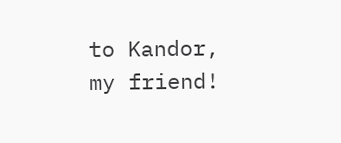to Kandor, my friend!